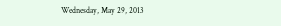Wednesday, May 29, 2013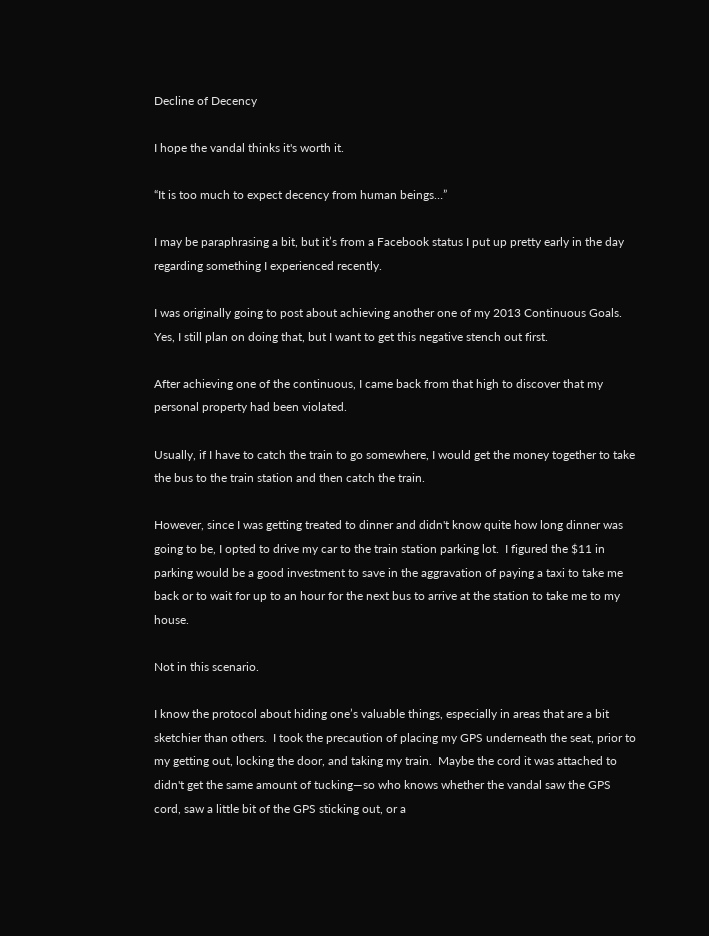Decline of Decency

I hope the vandal thinks it's worth it.

“It is too much to expect decency from human beings…”

I may be paraphrasing a bit, but it’s from a Facebook status I put up pretty early in the day regarding something I experienced recently.

I was originally going to post about achieving another one of my 2013 Continuous Goals.  Yes, I still plan on doing that, but I want to get this negative stench out first.

After achieving one of the continuous, I came back from that high to discover that my personal property had been violated.

Usually, if I have to catch the train to go somewhere, I would get the money together to take the bus to the train station and then catch the train.

However, since I was getting treated to dinner and didn't know quite how long dinner was going to be, I opted to drive my car to the train station parking lot.  I figured the $11 in parking would be a good investment to save in the aggravation of paying a taxi to take me back or to wait for up to an hour for the next bus to arrive at the station to take me to my house.

Not in this scenario.

I know the protocol about hiding one’s valuable things, especially in areas that are a bit sketchier than others.  I took the precaution of placing my GPS underneath the seat, prior to my getting out, locking the door, and taking my train.  Maybe the cord it was attached to didn't get the same amount of tucking—so who knows whether the vandal saw the GPS cord, saw a little bit of the GPS sticking out, or a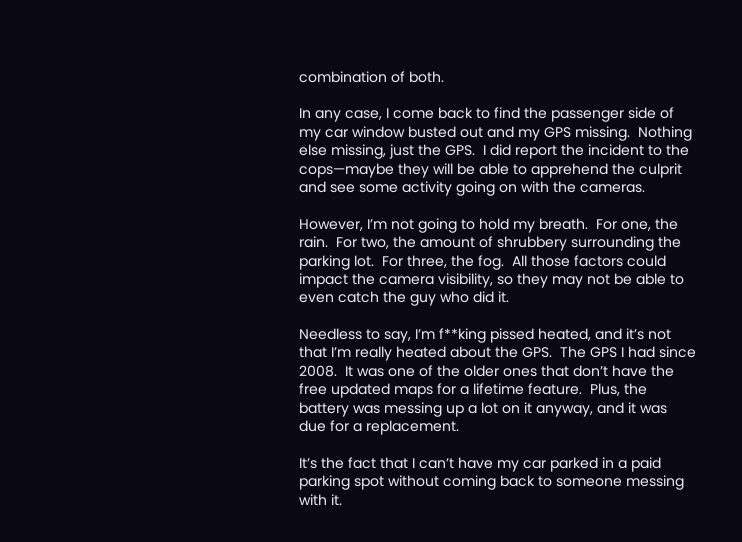combination of both.

In any case, I come back to find the passenger side of my car window busted out and my GPS missing.  Nothing else missing, just the GPS.  I did report the incident to the cops—maybe they will be able to apprehend the culprit and see some activity going on with the cameras.

However, I’m not going to hold my breath.  For one, the rain.  For two, the amount of shrubbery surrounding the parking lot.  For three, the fog.  All those factors could impact the camera visibility, so they may not be able to even catch the guy who did it.

Needless to say, I’m f**king pissed heated, and it’s not that I’m really heated about the GPS.  The GPS I had since 2008.  It was one of the older ones that don’t have the free updated maps for a lifetime feature.  Plus, the battery was messing up a lot on it anyway, and it was due for a replacement.

It’s the fact that I can’t have my car parked in a paid parking spot without coming back to someone messing with it.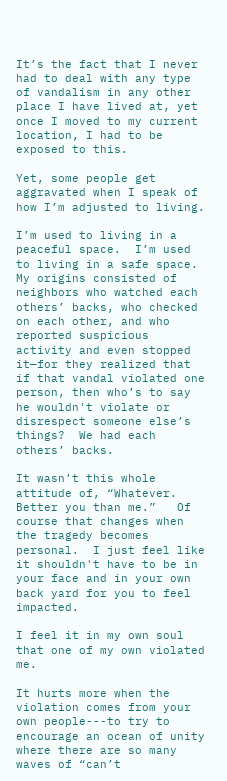It’s the fact that I never had to deal with any type of vandalism in any other place I have lived at, yet once I moved to my current location, I had to be exposed to this.

Yet, some people get aggravated when I speak of how I’m adjusted to living.

I’m used to living in a peaceful space.  I’m used to living in a safe space.  My origins consisted of neighbors who watched each others’ backs, who checked on each other, and who reported suspicious activity and even stopped it—for they realized that if that vandal violated one person, then who’s to say he wouldn't violate or disrespect someone else’s things?  We had each others’ backs.

It wasn’t this whole attitude of, “Whatever.  Better you than me.”   Of course that changes when the tragedy becomes personal.  I just feel like it shouldn't have to be in your face and in your own back yard for you to feel impacted.

I feel it in my own soul that one of my own violated me.

It hurts more when the violation comes from your own people---to try to encourage an ocean of unity where there are so many waves of “can’t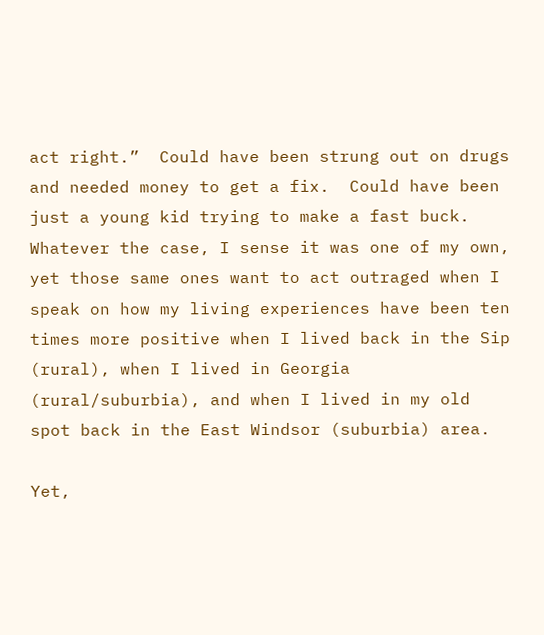act right.”  Could have been strung out on drugs and needed money to get a fix.  Could have been just a young kid trying to make a fast buck.  Whatever the case, I sense it was one of my own, yet those same ones want to act outraged when I speak on how my living experiences have been ten times more positive when I lived back in the Sip (rural), when I lived in Georgia (rural/suburbia), and when I lived in my old spot back in the East Windsor (suburbia) area.

Yet,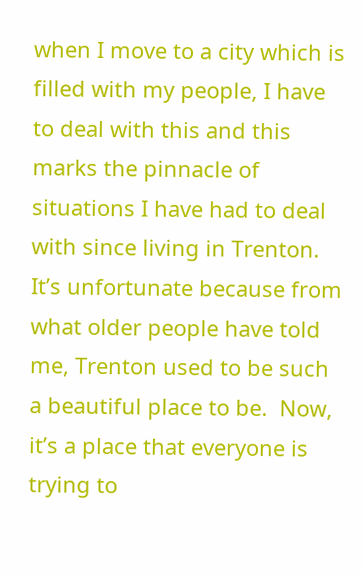when I move to a city which is filled with my people, I have to deal with this and this marks the pinnacle of situations I have had to deal with since living in Trenton.  It’s unfortunate because from what older people have told me, Trenton used to be such a beautiful place to be.  Now, it’s a place that everyone is trying to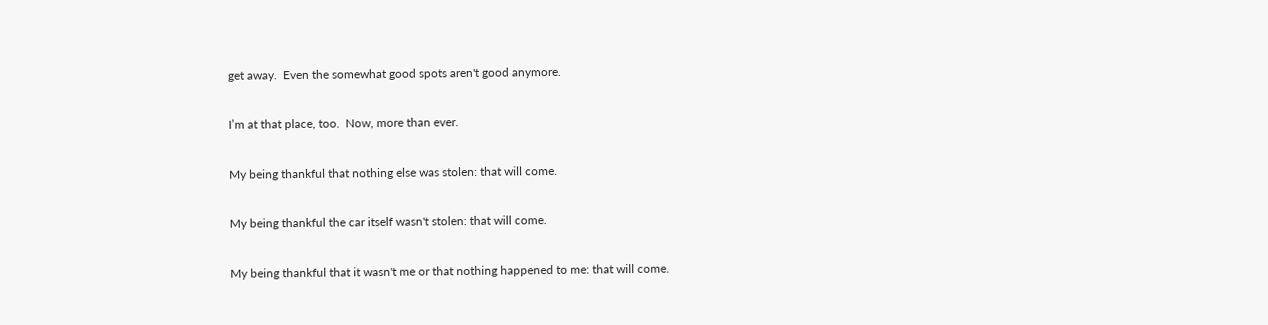get away.  Even the somewhat good spots aren't good anymore.

I’m at that place, too.  Now, more than ever.

My being thankful that nothing else was stolen: that will come.

My being thankful the car itself wasn't stolen: that will come.

My being thankful that it wasn't me or that nothing happened to me: that will come.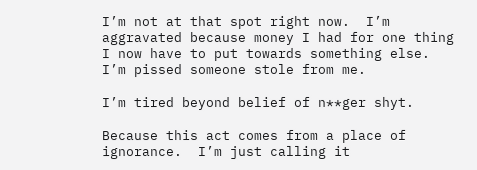I’m not at that spot right now.  I’m aggravated because money I had for one thing I now have to put towards something else.  I’m pissed someone stole from me.

I’m tired beyond belief of n**ger shyt.

Because this act comes from a place of ignorance.  I’m just calling it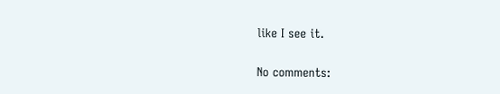like I see it.


No comments: